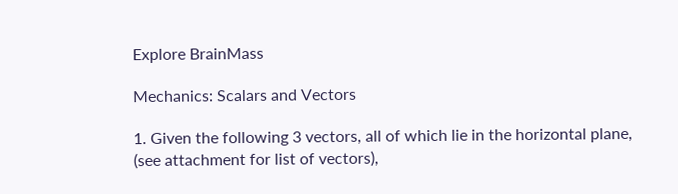Explore BrainMass

Mechanics: Scalars and Vectors

1. Given the following 3 vectors, all of which lie in the horizontal plane, (see attachment for list of vectors),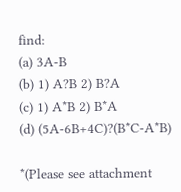find:
(a) 3A-B
(b) 1) A?B 2) B?A
(c) 1) A*B 2) B*A
(d) (5A-6B+4C)?(B*C-A*B)

*(Please see attachment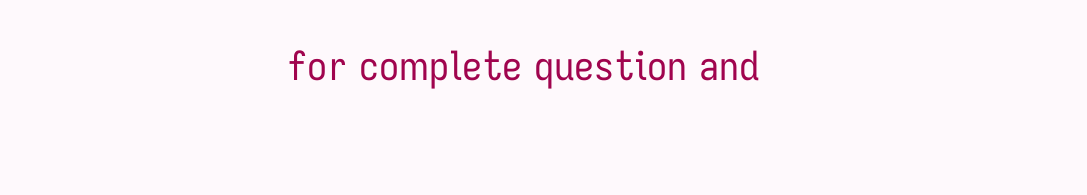for complete question and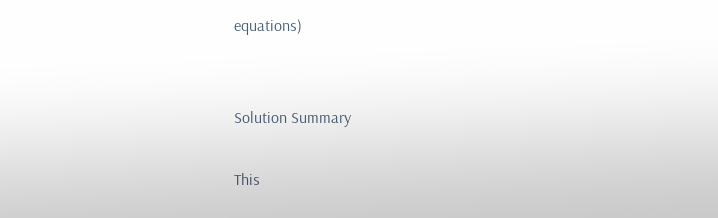equations)


Solution Summary

This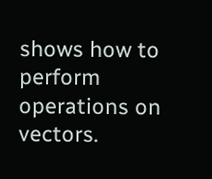shows how to perform operations on vectors.